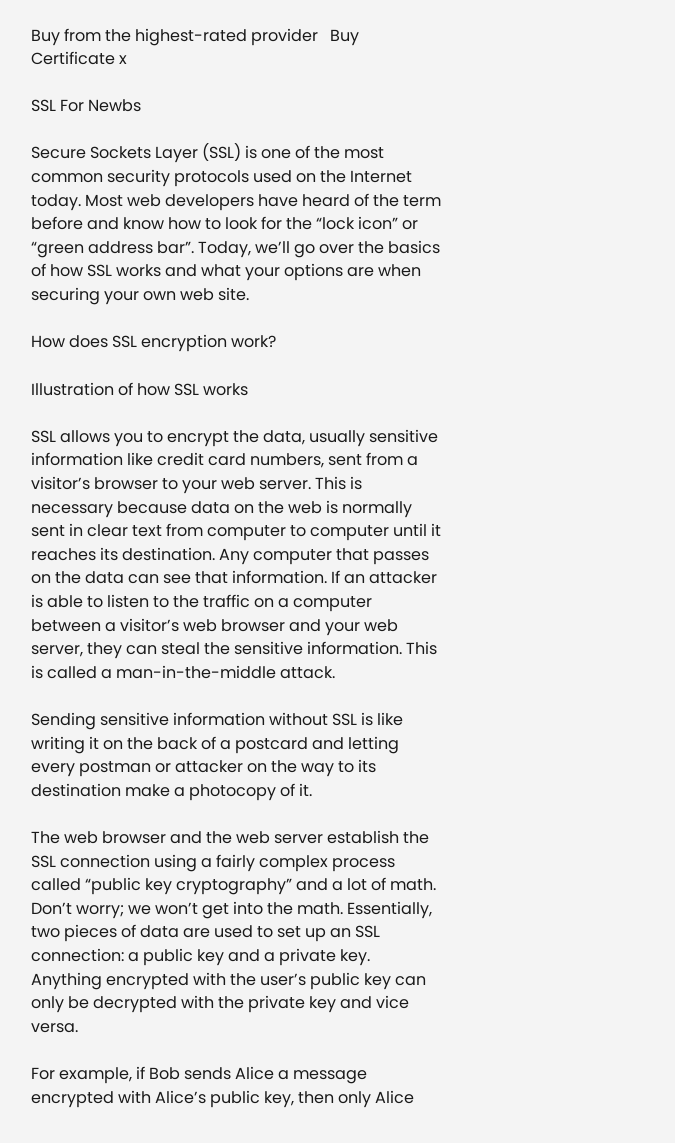Buy from the highest-rated provider   Buy Certificate x

SSL For Newbs

Secure Sockets Layer (SSL) is one of the most common security protocols used on the Internet today. Most web developers have heard of the term before and know how to look for the “lock icon” or “green address bar”. Today, we’ll go over the basics of how SSL works and what your options are when securing your own web site.

How does SSL encryption work?

Illustration of how SSL works

SSL allows you to encrypt the data, usually sensitive information like credit card numbers, sent from a visitor’s browser to your web server. This is necessary because data on the web is normally sent in clear text from computer to computer until it reaches its destination. Any computer that passes on the data can see that information. If an attacker is able to listen to the traffic on a computer between a visitor’s web browser and your web server, they can steal the sensitive information. This is called a man-in-the-middle attack.

Sending sensitive information without SSL is like writing it on the back of a postcard and letting every postman or attacker on the way to its destination make a photocopy of it.

The web browser and the web server establish the SSL connection using a fairly complex process called “public key cryptography” and a lot of math. Don’t worry; we won’t get into the math. Essentially, two pieces of data are used to set up an SSL connection: a public key and a private key. Anything encrypted with the user’s public key can only be decrypted with the private key and vice versa.

For example, if Bob sends Alice a message encrypted with Alice’s public key, then only Alice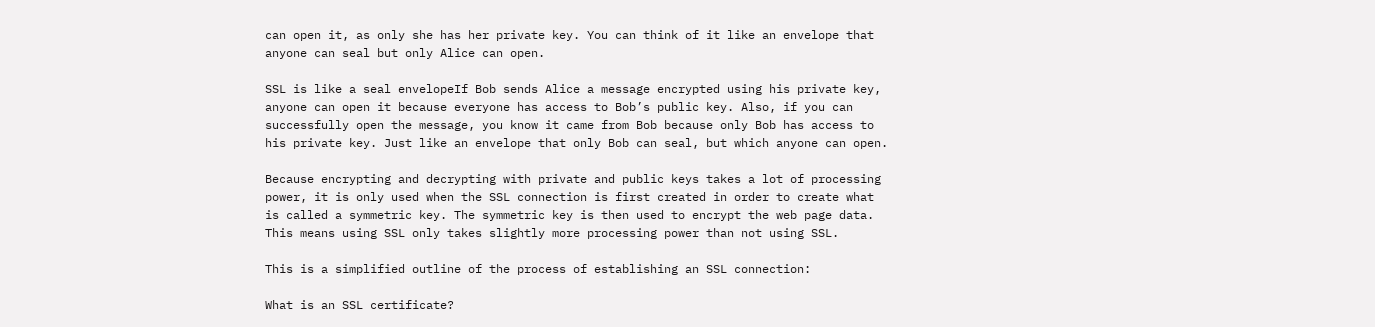can open it, as only she has her private key. You can think of it like an envelope that anyone can seal but only Alice can open.

SSL is like a seal envelopeIf Bob sends Alice a message encrypted using his private key, anyone can open it because everyone has access to Bob’s public key. Also, if you can successfully open the message, you know it came from Bob because only Bob has access to his private key. Just like an envelope that only Bob can seal, but which anyone can open.

Because encrypting and decrypting with private and public keys takes a lot of processing power, it is only used when the SSL connection is first created in order to create what is called a symmetric key. The symmetric key is then used to encrypt the web page data. This means using SSL only takes slightly more processing power than not using SSL.

This is a simplified outline of the process of establishing an SSL connection:

What is an SSL certificate?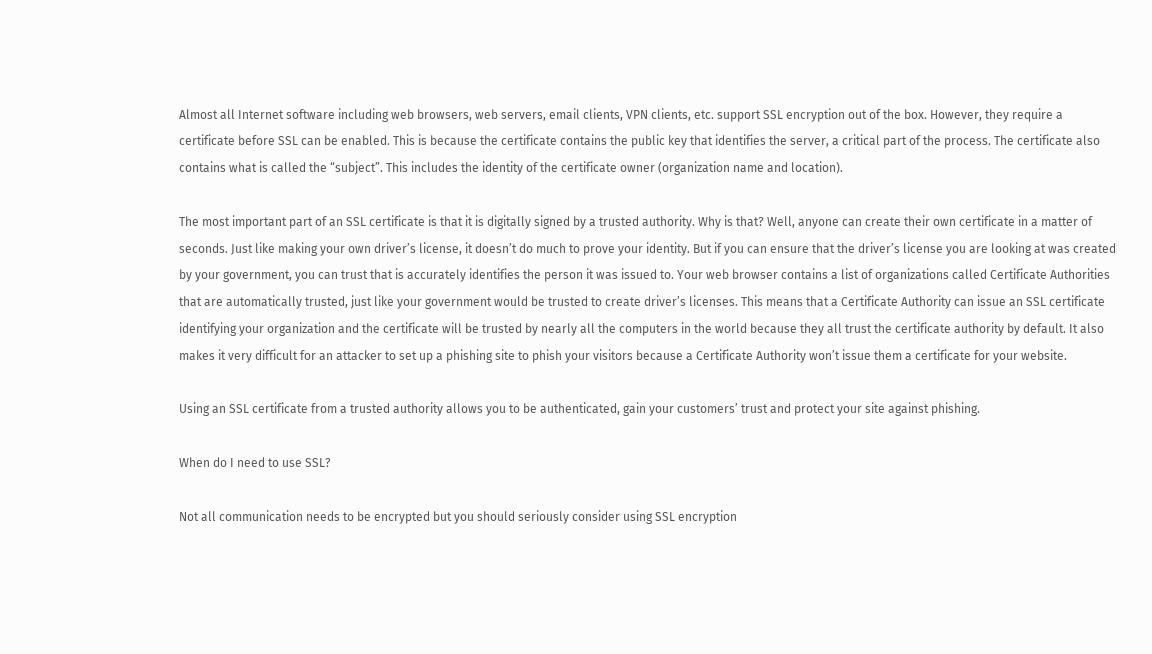Almost all Internet software including web browsers, web servers, email clients, VPN clients, etc. support SSL encryption out of the box. However, they require a certificate before SSL can be enabled. This is because the certificate contains the public key that identifies the server, a critical part of the process. The certificate also contains what is called the “subject”. This includes the identity of the certificate owner (organization name and location).

The most important part of an SSL certificate is that it is digitally signed by a trusted authority. Why is that? Well, anyone can create their own certificate in a matter of seconds. Just like making your own driver’s license, it doesn’t do much to prove your identity. But if you can ensure that the driver’s license you are looking at was created by your government, you can trust that is accurately identifies the person it was issued to. Your web browser contains a list of organizations called Certificate Authorities that are automatically trusted, just like your government would be trusted to create driver’s licenses. This means that a Certificate Authority can issue an SSL certificate identifying your organization and the certificate will be trusted by nearly all the computers in the world because they all trust the certificate authority by default. It also makes it very difficult for an attacker to set up a phishing site to phish your visitors because a Certificate Authority won’t issue them a certificate for your website.

Using an SSL certificate from a trusted authority allows you to be authenticated, gain your customers’ trust and protect your site against phishing.

When do I need to use SSL?

Not all communication needs to be encrypted but you should seriously consider using SSL encryption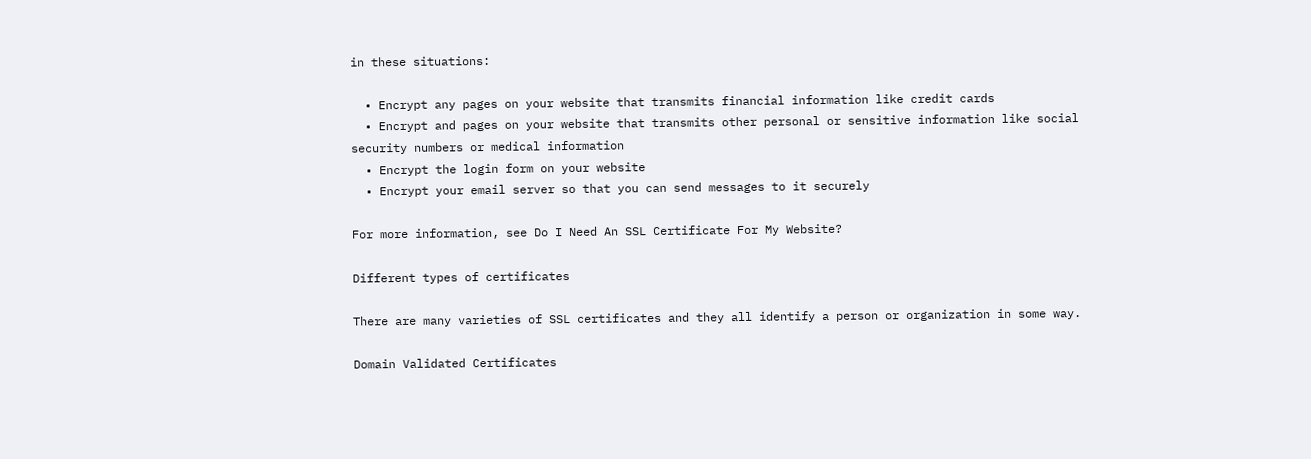in these situations:

  • Encrypt any pages on your website that transmits financial information like credit cards
  • Encrypt and pages on your website that transmits other personal or sensitive information like social security numbers or medical information
  • Encrypt the login form on your website
  • Encrypt your email server so that you can send messages to it securely

For more information, see Do I Need An SSL Certificate For My Website?

Different types of certificates

There are many varieties of SSL certificates and they all identify a person or organization in some way.

Domain Validated Certificates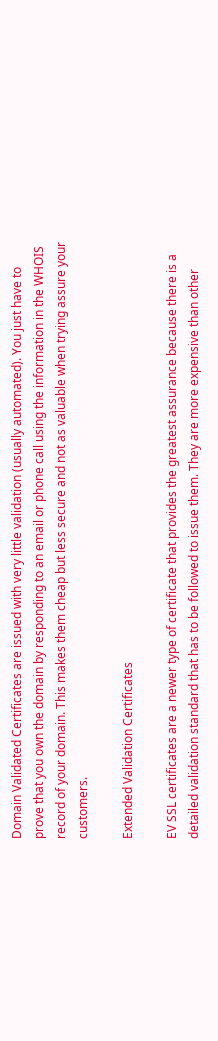Domain Validated Certificates are issued with very little validation (usually automated). You just have to prove that you own the domain by responding to an email or phone call using the information in the WHOIS record of your domain. This makes them cheap but less secure and not as valuable when trying assure your customers.

Extended Validation Certificates

EV SSL certificates are a newer type of certificate that provides the greatest assurance because there is a detailed validation standard that has to be followed to issue them. They are more expensive than other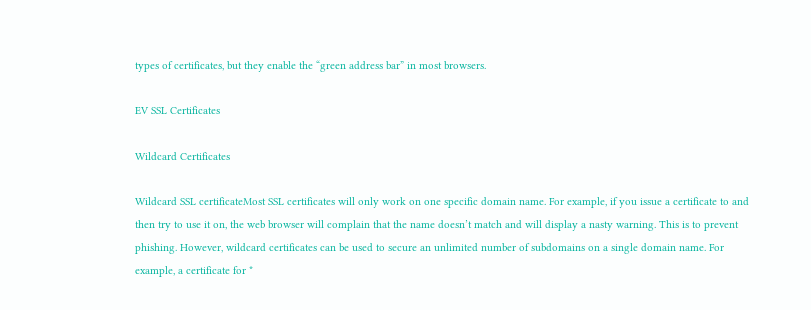types of certificates, but they enable the “green address bar” in most browsers.

EV SSL Certificates

Wildcard Certificates

Wildcard SSL certificateMost SSL certificates will only work on one specific domain name. For example, if you issue a certificate to and then try to use it on, the web browser will complain that the name doesn’t match and will display a nasty warning. This is to prevent phishing. However, wildcard certificates can be used to secure an unlimited number of subdomains on a single domain name. For example, a certificate for *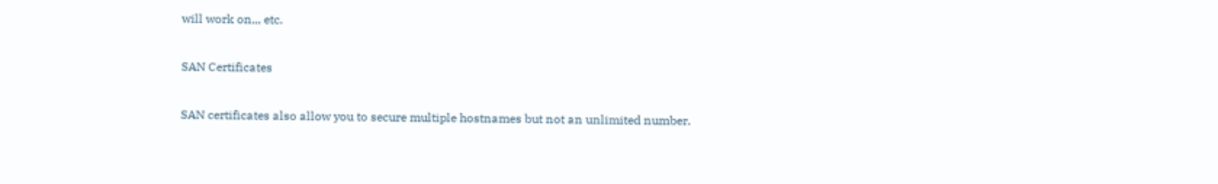will work on,,, etc.

SAN Certificates

SAN certificates also allow you to secure multiple hostnames but not an unlimited number.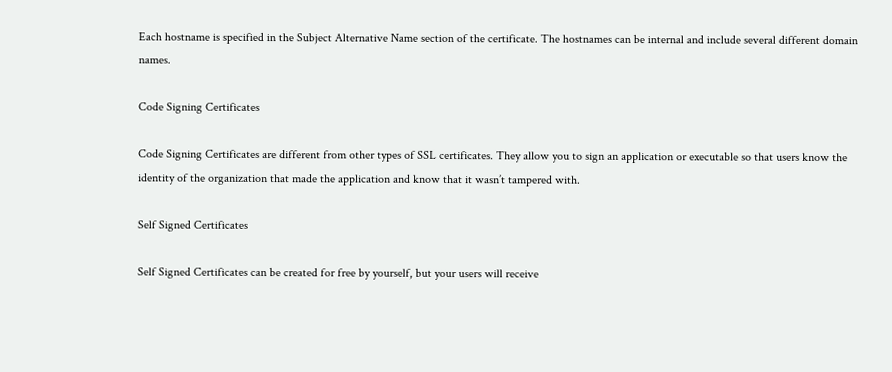Each hostname is specified in the Subject Alternative Name section of the certificate. The hostnames can be internal and include several different domain names.

Code Signing Certificates

Code Signing Certificates are different from other types of SSL certificates. They allow you to sign an application or executable so that users know the identity of the organization that made the application and know that it wasn’t tampered with.

Self Signed Certificates

Self Signed Certificates can be created for free by yourself, but your users will receive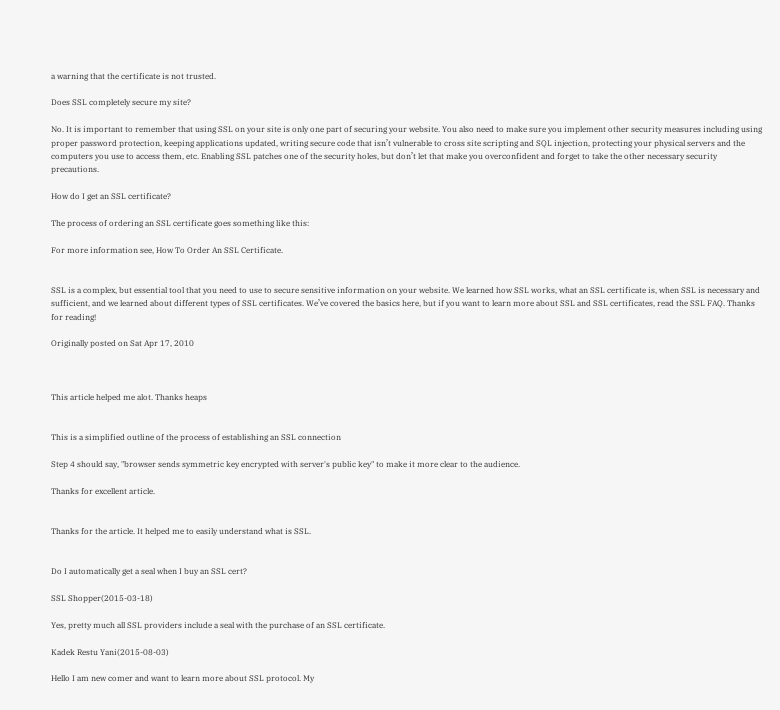a warning that the certificate is not trusted.

Does SSL completely secure my site?

No. It is important to remember that using SSL on your site is only one part of securing your website. You also need to make sure you implement other security measures including using proper password protection, keeping applications updated, writing secure code that isn’t vulnerable to cross site scripting and SQL injection, protecting your physical servers and the computers you use to access them, etc. Enabling SSL patches one of the security holes, but don’t let that make you overconfident and forget to take the other necessary security precautions.

How do I get an SSL certificate?

The process of ordering an SSL certificate goes something like this:

For more information see, How To Order An SSL Certificate.


SSL is a complex, but essential tool that you need to use to secure sensitive information on your website. We learned how SSL works, what an SSL certificate is, when SSL is necessary and sufficient, and we learned about different types of SSL certificates. We’ve covered the basics here, but if you want to learn more about SSL and SSL certificates, read the SSL FAQ. Thanks for reading!

Originally posted on Sat Apr 17, 2010



This article helped me alot. Thanks heaps


This is a simplified outline of the process of establishing an SSL connection

Step 4 should say, "browser sends symmetric key encrypted with server's public key" to make it more clear to the audience.

Thanks for excellent article.


Thanks for the article. It helped me to easily understand what is SSL.


Do I automatically get a seal when I buy an SSL cert?

SSL Shopper(2015-03-18)

Yes, pretty much all SSL providers include a seal with the purchase of an SSL certificate.

Kadek Restu Yani(2015-08-03)

Hello I am new comer and want to learn more about SSL protocol. My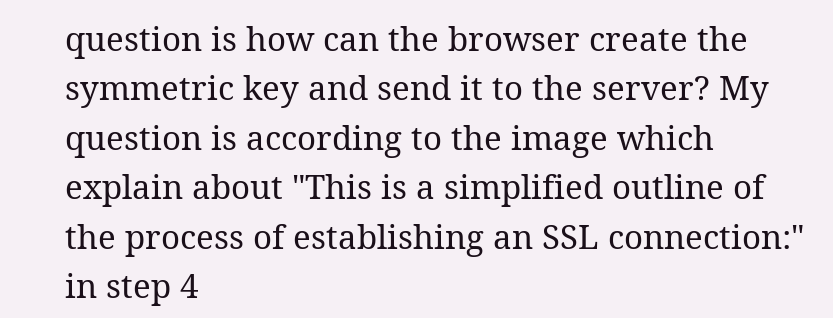question is how can the browser create the symmetric key and send it to the server? My question is according to the image which explain about "This is a simplified outline of the process of establishing an SSL connection:" in step 4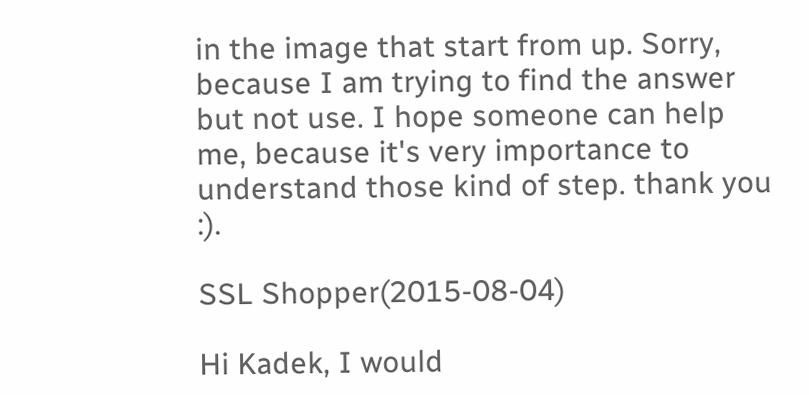in the image that start from up. Sorry, because I am trying to find the answer but not use. I hope someone can help me, because it's very importance to understand those kind of step. thank you :).

SSL Shopper(2015-08-04)

Hi Kadek, I would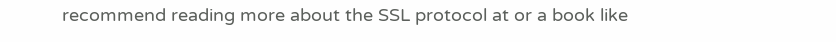recommend reading more about the SSL protocol at or a book like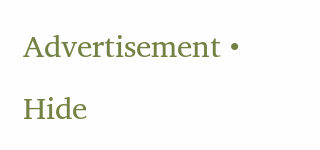Advertisement • Hide